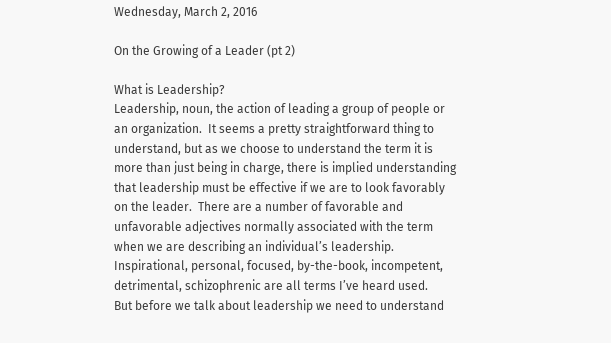Wednesday, March 2, 2016

On the Growing of a Leader (pt 2)

What is Leadership?
Leadership, noun, the action of leading a group of people or an organization.  It seems a pretty straightforward thing to understand, but as we choose to understand the term it is more than just being in charge, there is implied understanding that leadership must be effective if we are to look favorably on the leader.  There are a number of favorable and unfavorable adjectives normally associated with the term when we are describing an individual’s leadership.  Inspirational, personal, focused, by-the-book, incompetent, detrimental, schizophrenic are all terms I’ve heard used.
But before we talk about leadership we need to understand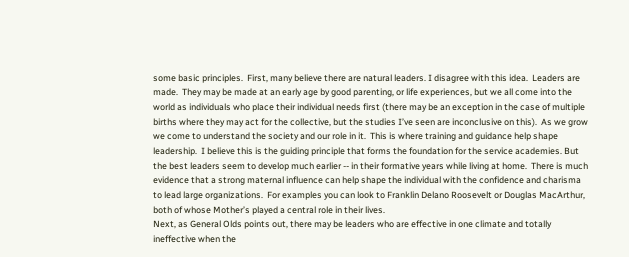some basic principles.  First, many believe there are natural leaders. I disagree with this idea.  Leaders are made.  They may be made at an early age by good parenting, or life experiences, but we all come into the world as individuals who place their individual needs first (there may be an exception in the case of multiple births where they may act for the collective, but the studies I’ve seen are inconclusive on this).  As we grow we come to understand the society and our role in it.  This is where training and guidance help shape leadership.  I believe this is the guiding principle that forms the foundation for the service academies. But the best leaders seem to develop much earlier -- in their formative years while living at home.  There is much evidence that a strong maternal influence can help shape the individual with the confidence and charisma to lead large organizations.  For examples you can look to Franklin Delano Roosevelt or Douglas MacArthur, both of whose Mother’s played a central role in their lives.
Next, as General Olds points out, there may be leaders who are effective in one climate and totally ineffective when the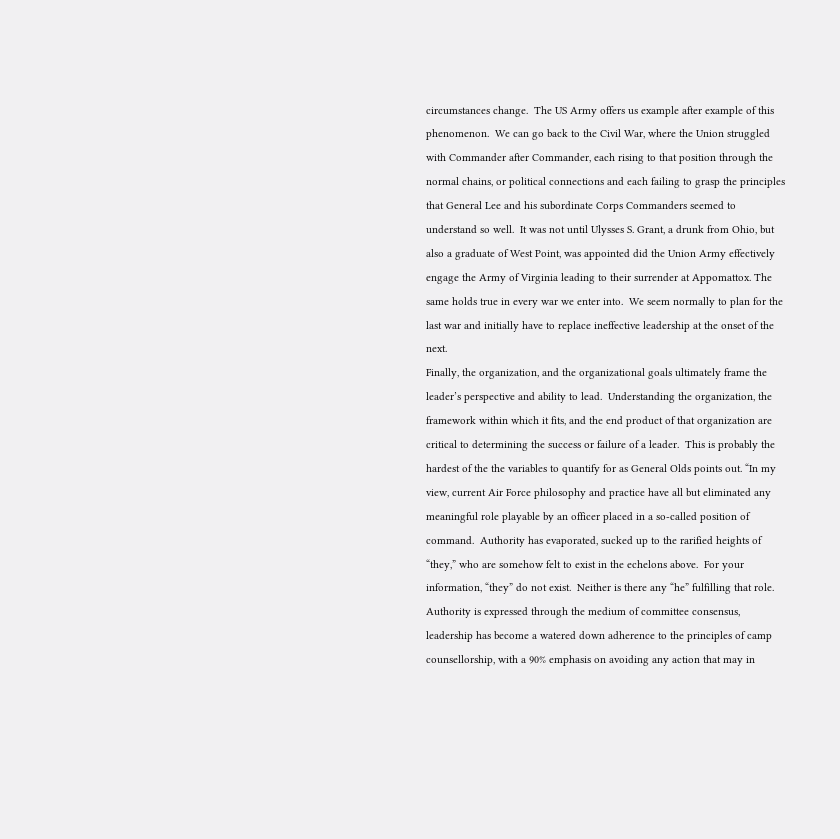circumstances change.  The US Army offers us example after example of this phenomenon.  We can go back to the Civil War, where the Union struggled with Commander after Commander, each rising to that position through the normal chains, or political connections and each failing to grasp the principles that General Lee and his subordinate Corps Commanders seemed to understand so well.  It was not until Ulysses S. Grant, a drunk from Ohio, but also a graduate of West Point, was appointed did the Union Army effectively engage the Army of Virginia leading to their surrender at Appomattox. The same holds true in every war we enter into.  We seem normally to plan for the last war and initially have to replace ineffective leadership at the onset of the next.
Finally, the organization, and the organizational goals ultimately frame the leader’s perspective and ability to lead.  Understanding the organization, the framework within which it fits, and the end product of that organization are critical to determining the success or failure of a leader.  This is probably the hardest of the the variables to quantify for as General Olds points out. “In my view, current Air Force philosophy and practice have all but eliminated any meaningful role playable by an officer placed in a so-called position of command.  Authority has evaporated, sucked up to the rarified heights of “they,” who are somehow felt to exist in the echelons above.  For your information, “they” do not exist.  Neither is there any “he” fulfilling that role.  Authority is expressed through the medium of committee consensus, leadership has become a watered down adherence to the principles of camp counsellorship, with a 90% emphasis on avoiding any action that may in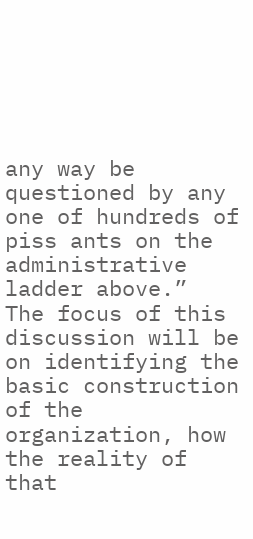any way be questioned by any one of hundreds of piss ants on the administrative ladder above.”
The focus of this discussion will be on identifying the basic construction of the organization, how the reality of that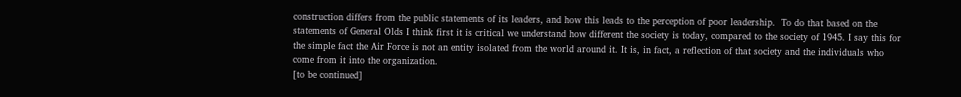construction differs from the public statements of its leaders, and how this leads to the perception of poor leadership.  To do that based on the statements of General Olds I think first it is critical we understand how different the society is today, compared to the society of 1945. I say this for the simple fact the Air Force is not an entity isolated from the world around it. It is, in fact, a reflection of that society and the individuals who come from it into the organization.
[to be continued]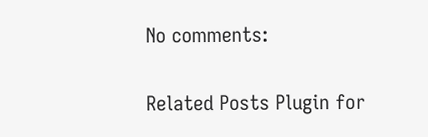No comments:

Related Posts Plugin for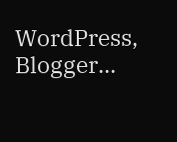WordPress, Blogger...